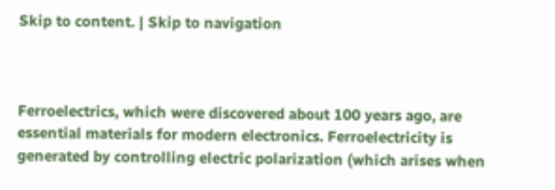Skip to content. | Skip to navigation



Ferroelectrics, which were discovered about 100 years ago, are essential materials for modern electronics. Ferroelectricity is generated by controlling electric polarization (which arises when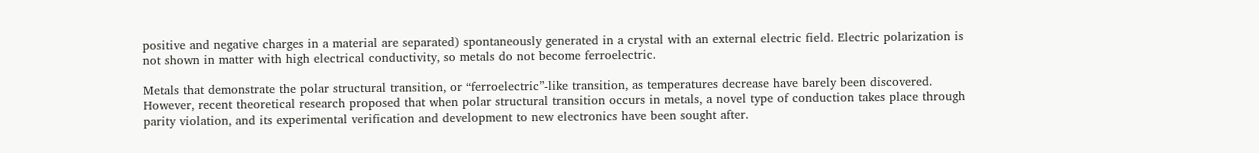positive and negative charges in a material are separated) spontaneously generated in a crystal with an external electric field. Electric polarization is not shown in matter with high electrical conductivity, so metals do not become ferroelectric.

Metals that demonstrate the polar structural transition, or “ferroelectric”-like transition, as temperatures decrease have barely been discovered. However, recent theoretical research proposed that when polar structural transition occurs in metals, a novel type of conduction takes place through parity violation, and its experimental verification and development to new electronics have been sought after.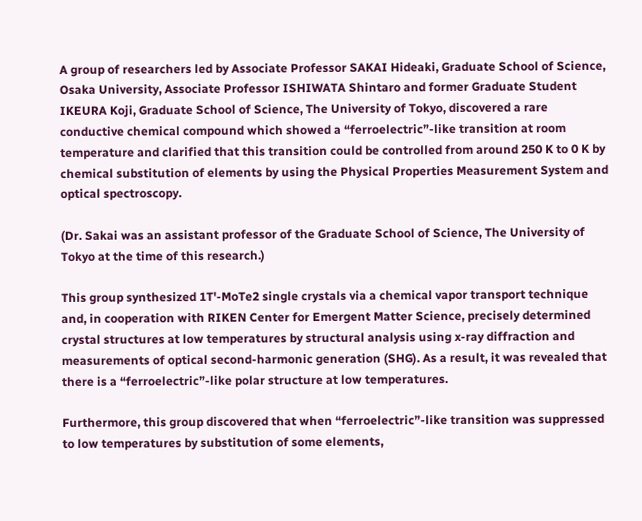A group of researchers led by Associate Professor SAKAI Hideaki, Graduate School of Science, Osaka University, Associate Professor ISHIWATA Shintaro and former Graduate Student IKEURA Koji, Graduate School of Science, The University of Tokyo, discovered a rare conductive chemical compound which showed a “ferroelectric”-like transition at room temperature and clarified that this transition could be controlled from around 250 K to 0 K by chemical substitution of elements by using the Physical Properties Measurement System and optical spectroscopy.

(Dr. Sakai was an assistant professor of the Graduate School of Science, The University of Tokyo at the time of this research.)

This group synthesized 1T'-MoTe2 single crystals via a chemical vapor transport technique and, in cooperation with RIKEN Center for Emergent Matter Science, precisely determined crystal structures at low temperatures by structural analysis using x-ray diffraction and measurements of optical second-harmonic generation (SHG). As a result, it was revealed that there is a “ferroelectric”-like polar structure at low temperatures.

Furthermore, this group discovered that when “ferroelectric”-like transition was suppressed to low temperatures by substitution of some elements,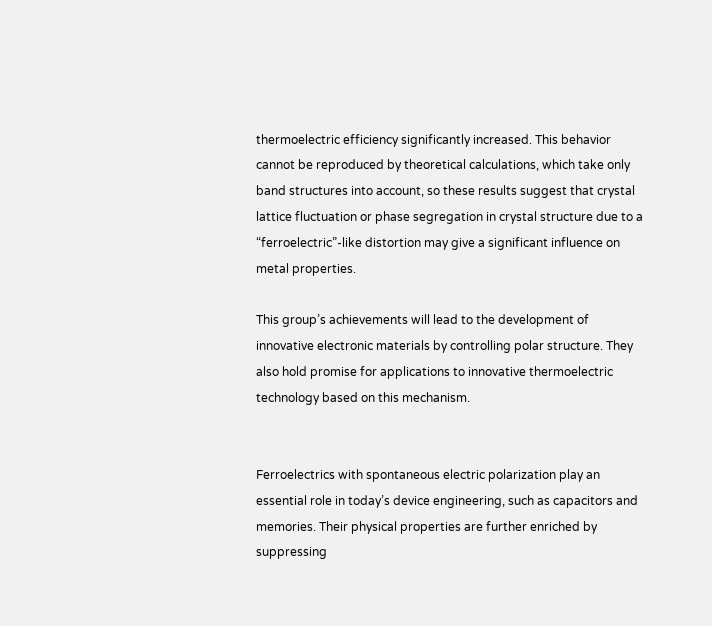thermoelectric efficiency significantly increased. This behavior cannot be reproduced by theoretical calculations, which take only band structures into account, so these results suggest that crystal lattice fluctuation or phase segregation in crystal structure due to a “ferroelectric”-like distortion may give a significant influence on metal properties.

This group’s achievements will lead to the development of innovative electronic materials by controlling polar structure. They also hold promise for applications to innovative thermoelectric technology based on this mechanism.


Ferroelectrics with spontaneous electric polarization play an essential role in today’s device engineering, such as capacitors and memories. Their physical properties are further enriched by suppressing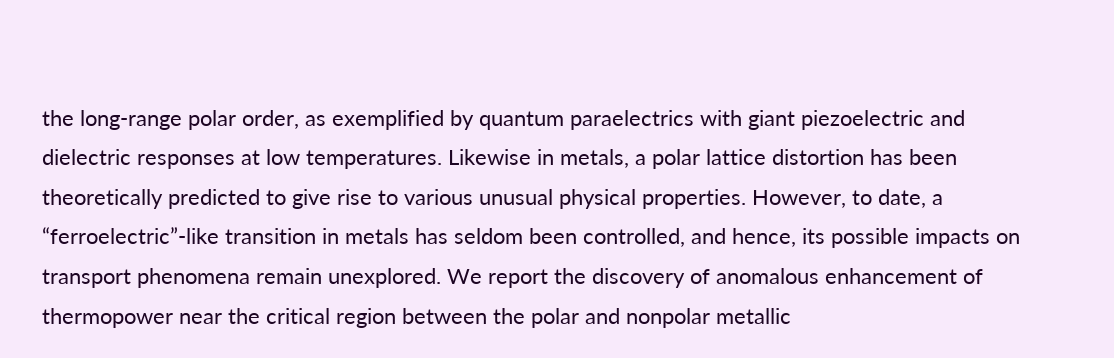the long-range polar order, as exemplified by quantum paraelectrics with giant piezoelectric and dielectric responses at low temperatures. Likewise in metals, a polar lattice distortion has been theoretically predicted to give rise to various unusual physical properties. However, to date, a “ferroelectric”-like transition in metals has seldom been controlled, and hence, its possible impacts on transport phenomena remain unexplored. We report the discovery of anomalous enhancement of thermopower near the critical region between the polar and nonpolar metallic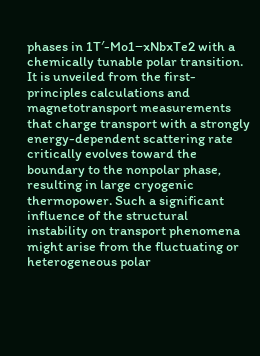phases in 1T′-Mo1−xNbxTe2 with a chemically tunable polar transition. It is unveiled from the first-principles calculations and magnetotransport measurements that charge transport with a strongly energy-dependent scattering rate critically evolves toward the boundary to the nonpolar phase, resulting in large cryogenic thermopower. Such a significant influence of the structural instability on transport phenomena might arise from the fluctuating or heterogeneous polar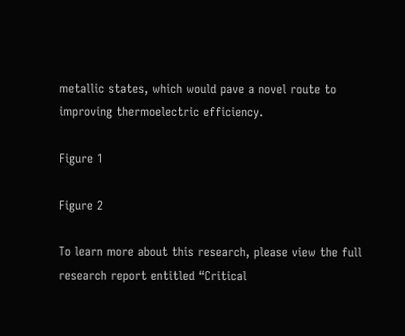metallic states, which would pave a novel route to improving thermoelectric efficiency.

Figure 1

Figure 2

To learn more about this research, please view the full research report entitled “Critical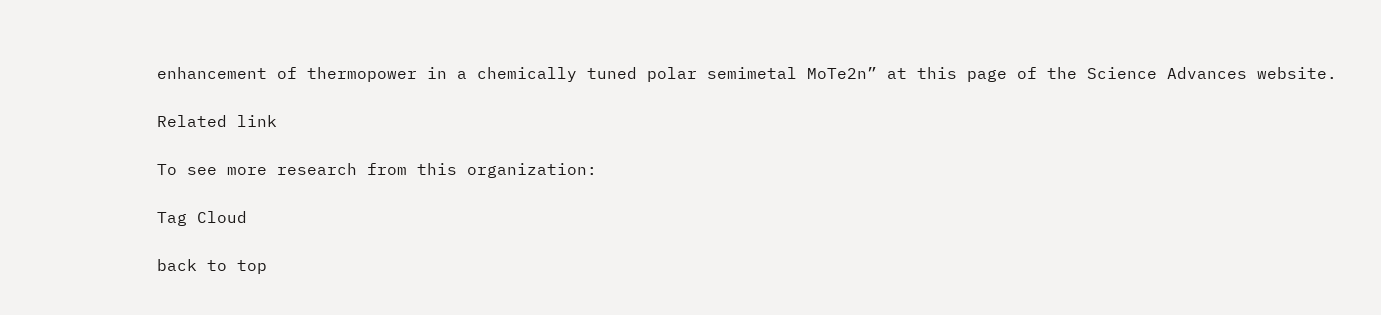enhancement of thermopower in a chemically tuned polar semimetal MoTe2n” at this page of the Science Advances website.

Related link

To see more research from this organization:

Tag Cloud

back to top